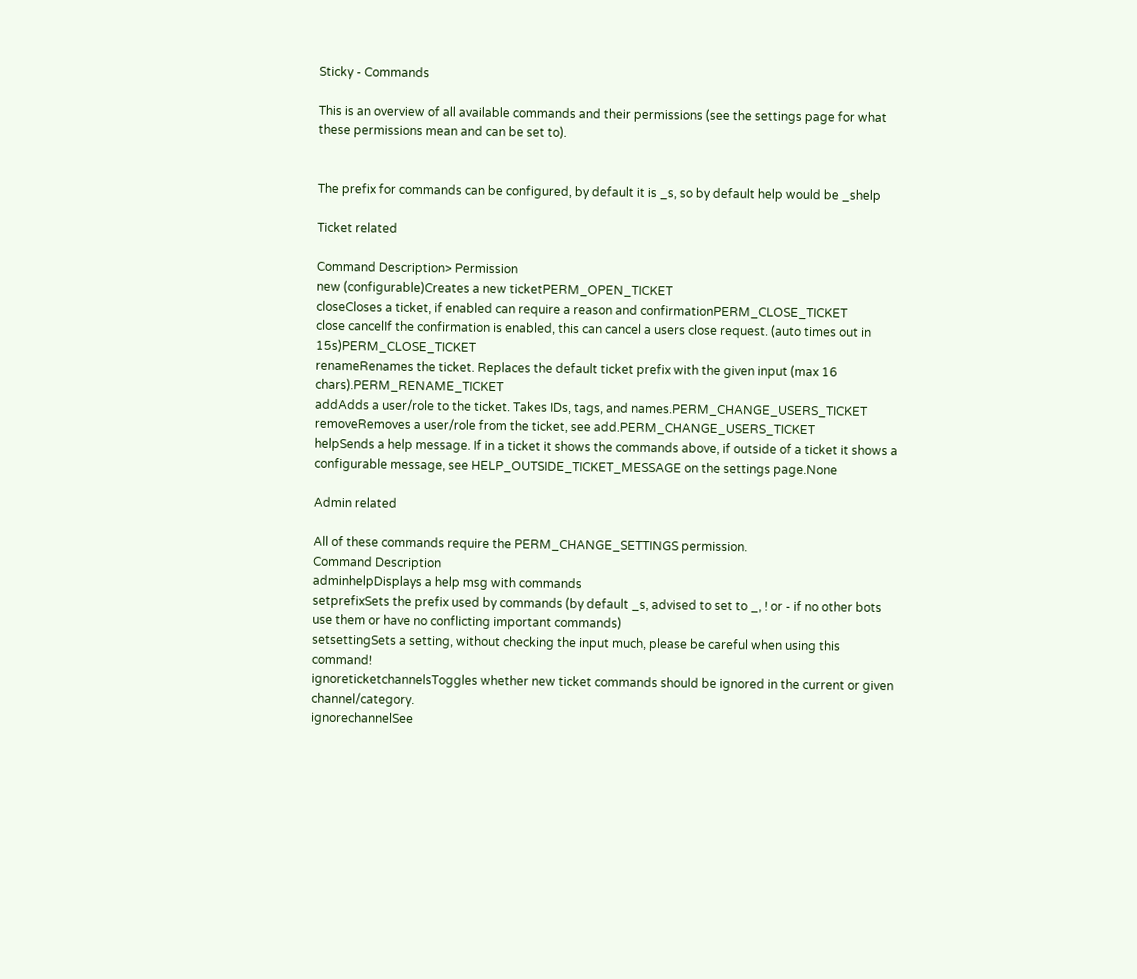Sticky - Commands

This is an overview of all available commands and their permissions (see the settings page for what these permissions mean and can be set to).


The prefix for commands can be configured, by default it is _s, so by default help would be _shelp

Ticket related

Command Description> Permission
new (configurable)Creates a new ticketPERM_OPEN_TICKET
closeCloses a ticket, if enabled can require a reason and confirmationPERM_CLOSE_TICKET
close cancelIf the confirmation is enabled, this can cancel a users close request. (auto times out in 15s)PERM_CLOSE_TICKET
renameRenames the ticket. Replaces the default ticket prefix with the given input (max 16 chars).PERM_RENAME_TICKET
addAdds a user/role to the ticket. Takes IDs, tags, and names.PERM_CHANGE_USERS_TICKET
removeRemoves a user/role from the ticket, see add.PERM_CHANGE_USERS_TICKET
helpSends a help message. If in a ticket it shows the commands above, if outside of a ticket it shows a configurable message, see HELP_OUTSIDE_TICKET_MESSAGE on the settings page.None

Admin related

All of these commands require the PERM_CHANGE_SETTINGS permission.
Command Description
adminhelpDisplays a help msg with commands
setprefixSets the prefix used by commands (by default _s, advised to set to _, ! or - if no other bots use them or have no conflicting important commands)
setsettingSets a setting, without checking the input much, please be careful when using this command!
ignoreticketchannelsToggles whether new ticket commands should be ignored in the current or given channel/category.
ignorechannelSee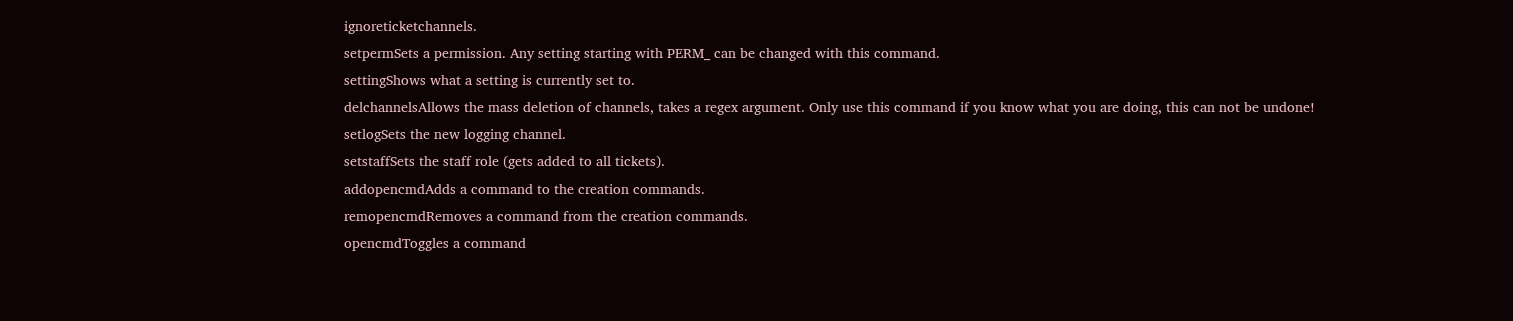ignoreticketchannels.
setpermSets a permission. Any setting starting with PERM_ can be changed with this command.
settingShows what a setting is currently set to.
delchannelsAllows the mass deletion of channels, takes a regex argument. Only use this command if you know what you are doing, this can not be undone!
setlogSets the new logging channel.
setstaffSets the staff role (gets added to all tickets).
addopencmdAdds a command to the creation commands.
remopencmdRemoves a command from the creation commands.
opencmdToggles a command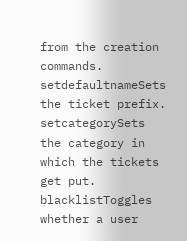from the creation commands.
setdefaultnameSets the ticket prefix.
setcategorySets the category in which the tickets get put.
blacklistToggles whether a user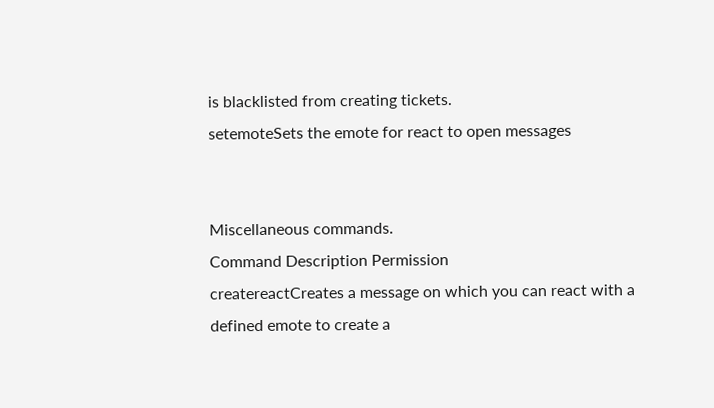is blacklisted from creating tickets.
setemoteSets the emote for react to open messages


Miscellaneous commands.
Command Description Permission
createreactCreates a message on which you can react with a defined emote to create a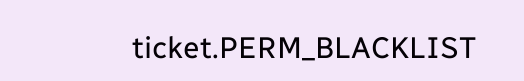ticket.PERM_BLACKLIST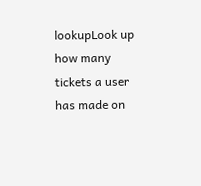lookupLook up how many tickets a user has made on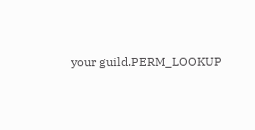your guild.PERM_LOOKUP